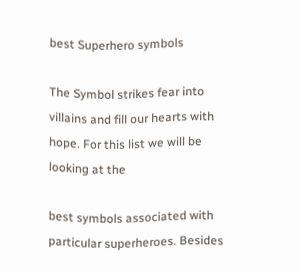best Superhero symbols

The Symbol strikes fear into villains and fill our hearts with hope. For this list we will be looking at the

best symbols associated with particular superheroes. Besides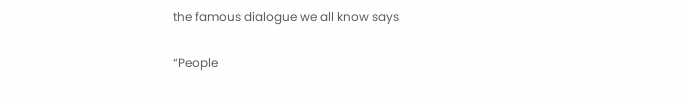the famous dialogue we all know says

“People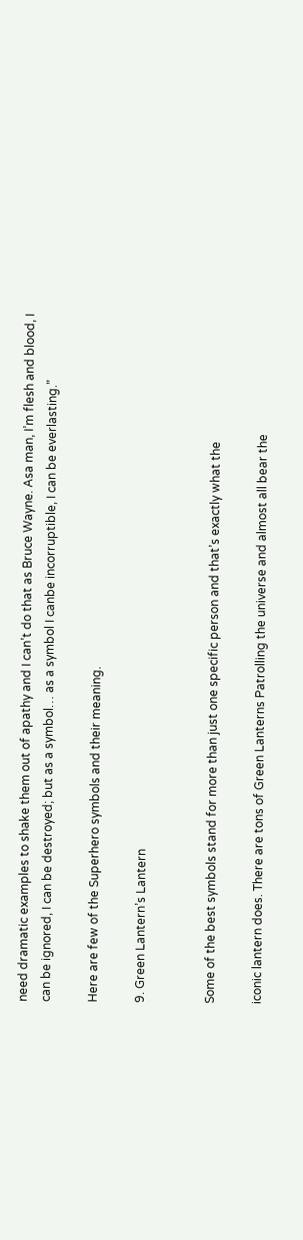need dramatic examples to shake them out of apathy and I can’t do that as Bruce Wayne. Asa man, I’m flesh and blood, I can be ignored, I can be destroyed; but as a symbol… as a symbol I canbe incorruptible, I can be everlasting.”

Here are few of the Superhero symbols and their meaning.

9. Green Lantern’s Lantern


Some of the best symbols stand for more than just one specific person and that’s exactly what the

iconic lantern does. There are tons of Green Lanterns Patrolling the universe and almost all bear the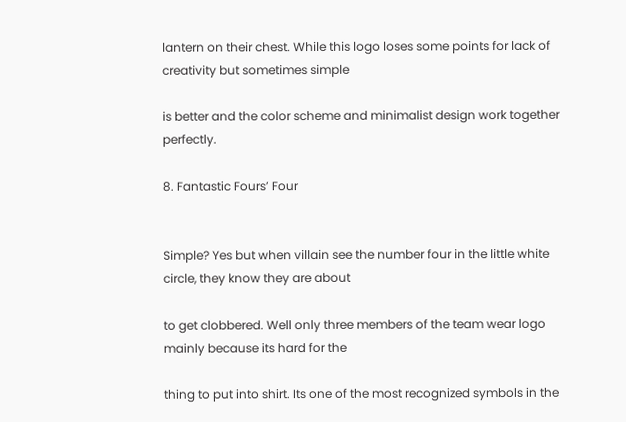lantern on their chest. While this logo loses some points for lack of creativity but sometimes simple

is better and the color scheme and minimalist design work together perfectly.

8. Fantastic Fours’ Four


Simple? Yes but when villain see the number four in the little white circle, they know they are about

to get clobbered. Well only three members of the team wear logo mainly because its hard for the

thing to put into shirt. Its one of the most recognized symbols in the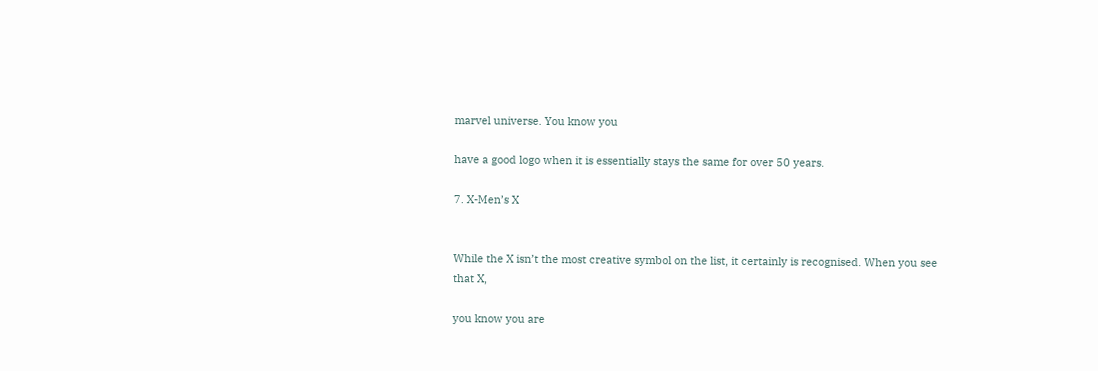marvel universe. You know you

have a good logo when it is essentially stays the same for over 50 years.

7. X-Men’s X


While the X isn’t the most creative symbol on the list, it certainly is recognised. When you see that X,

you know you are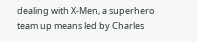dealing with X-Men, a superhero team up means led by Charles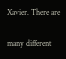Xavier. There are

many different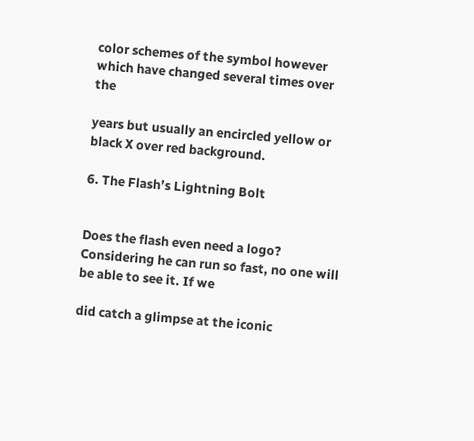color schemes of the symbol however which have changed several times over the

years but usually an encircled yellow or black X over red background.

6. The Flash’s Lightning Bolt


Does the flash even need a logo? Considering he can run so fast, no one will be able to see it. If we

did catch a glimpse at the iconic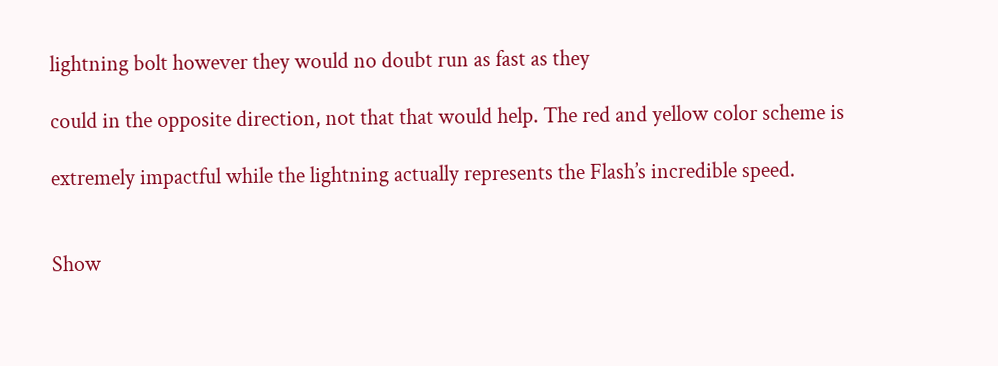lightning bolt however they would no doubt run as fast as they

could in the opposite direction, not that that would help. The red and yellow color scheme is

extremely impactful while the lightning actually represents the Flash’s incredible speed.


Show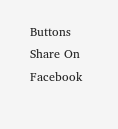Buttons
Share On Facebook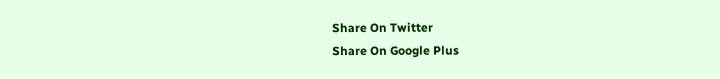Share On Twitter
Share On Google Plus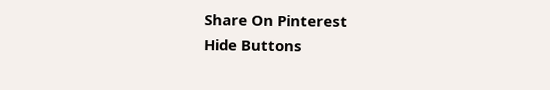Share On Pinterest
Hide Buttons